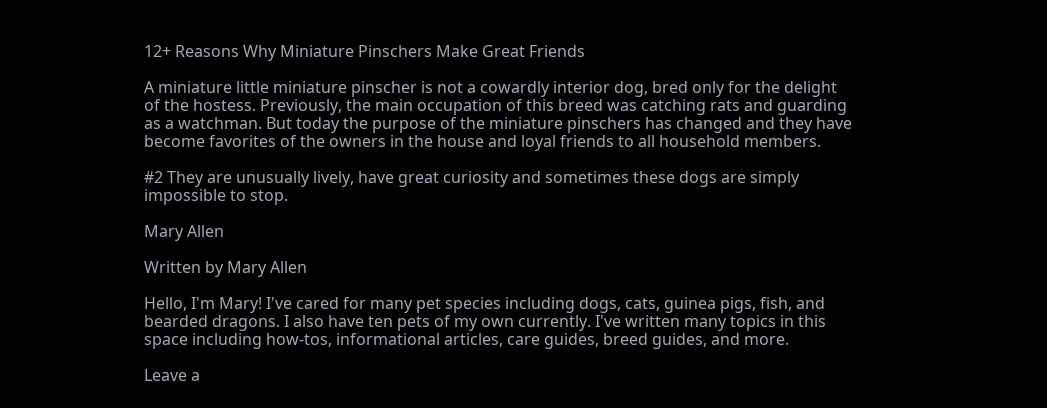12+ Reasons Why Miniature Pinschers Make Great Friends

A miniature little miniature pinscher is not a cowardly interior dog, bred only for the delight of the hostess. Previously, the main occupation of this breed was catching rats and guarding as a watchman. But today the purpose of the miniature pinschers has changed and they have become favorites of the owners in the house and loyal friends to all household members.

#2 They are unusually lively, have great curiosity and sometimes these dogs are simply impossible to stop.

Mary Allen

Written by Mary Allen

Hello, I'm Mary! I've cared for many pet species including dogs, cats, guinea pigs, fish, and bearded dragons. I also have ten pets of my own currently. I've written many topics in this space including how-tos, informational articles, care guides, breed guides, and more.

Leave a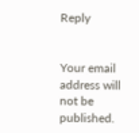Reply


Your email address will not be published.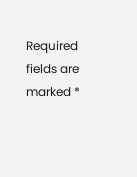Required fields are marked *